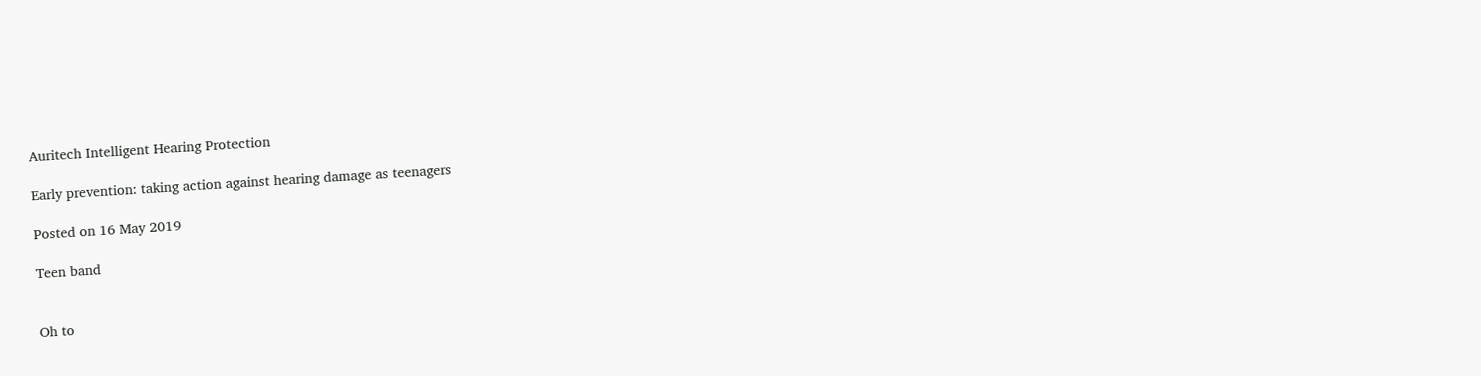Auritech Intelligent Hearing Protection

Early prevention: taking action against hearing damage as teenagers

Posted on 16 May 2019

Teen band


Oh to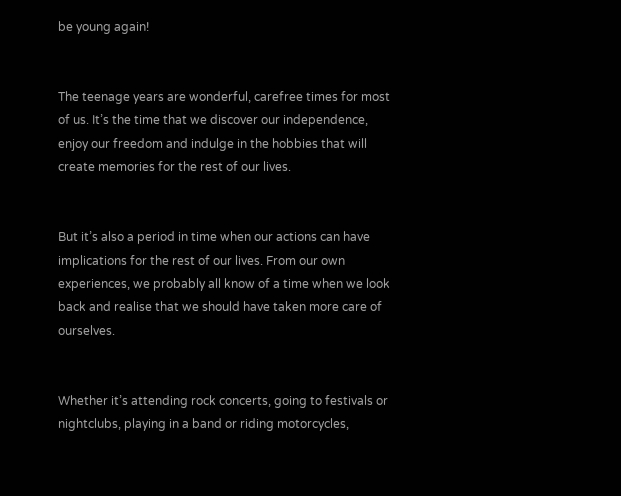be young again!


The teenage years are wonderful, carefree times for most of us. It’s the time that we discover our independence, enjoy our freedom and indulge in the hobbies that will create memories for the rest of our lives.


But it’s also a period in time when our actions can have implications for the rest of our lives. From our own experiences, we probably all know of a time when we look back and realise that we should have taken more care of ourselves.


Whether it’s attending rock concerts, going to festivals or nightclubs, playing in a band or riding motorcycles,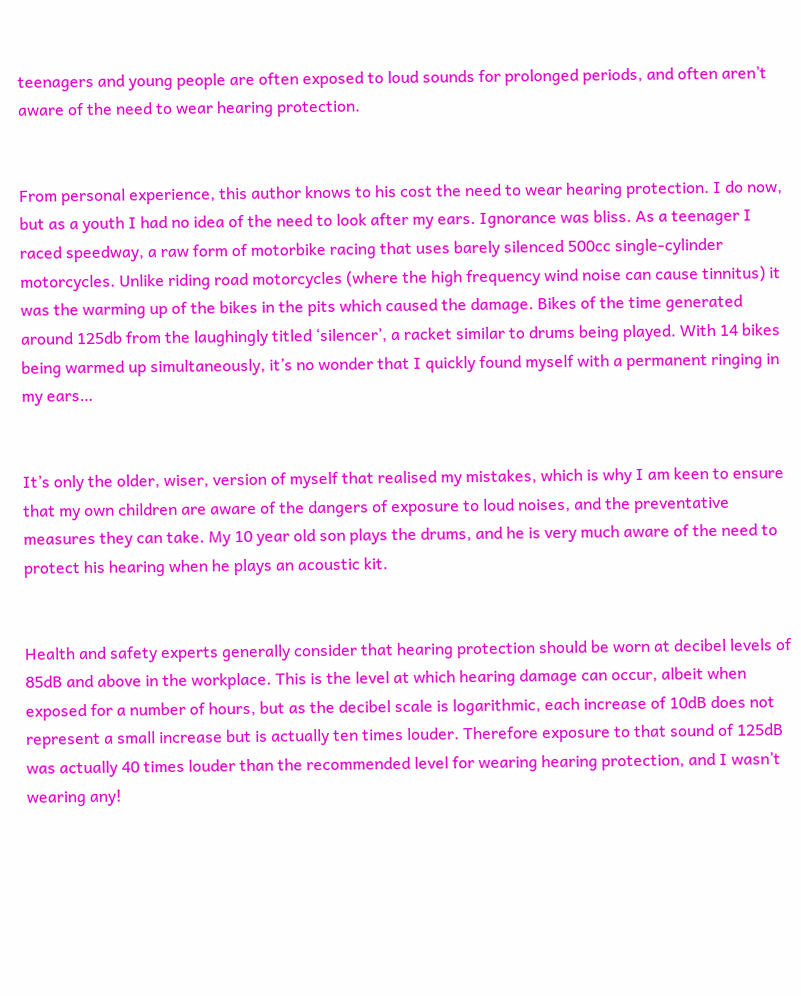teenagers and young people are often exposed to loud sounds for prolonged periods, and often aren’t aware of the need to wear hearing protection.


From personal experience, this author knows to his cost the need to wear hearing protection. I do now, but as a youth I had no idea of the need to look after my ears. Ignorance was bliss. As a teenager I raced speedway, a raw form of motorbike racing that uses barely silenced 500cc single-cylinder motorcycles. Unlike riding road motorcycles (where the high frequency wind noise can cause tinnitus) it was the warming up of the bikes in the pits which caused the damage. Bikes of the time generated around 125db from the laughingly titled ‘silencer’, a racket similar to drums being played. With 14 bikes being warmed up simultaneously, it’s no wonder that I quickly found myself with a permanent ringing in my ears…


It’s only the older, wiser, version of myself that realised my mistakes, which is why I am keen to ensure that my own children are aware of the dangers of exposure to loud noises, and the preventative measures they can take. My 10 year old son plays the drums, and he is very much aware of the need to protect his hearing when he plays an acoustic kit.


Health and safety experts generally consider that hearing protection should be worn at decibel levels of 85dB and above in the workplace. This is the level at which hearing damage can occur, albeit when exposed for a number of hours, but as the decibel scale is logarithmic, each increase of 10dB does not represent a small increase but is actually ten times louder. Therefore exposure to that sound of 125dB was actually 40 times louder than the recommended level for wearing hearing protection, and I wasn’t wearing any!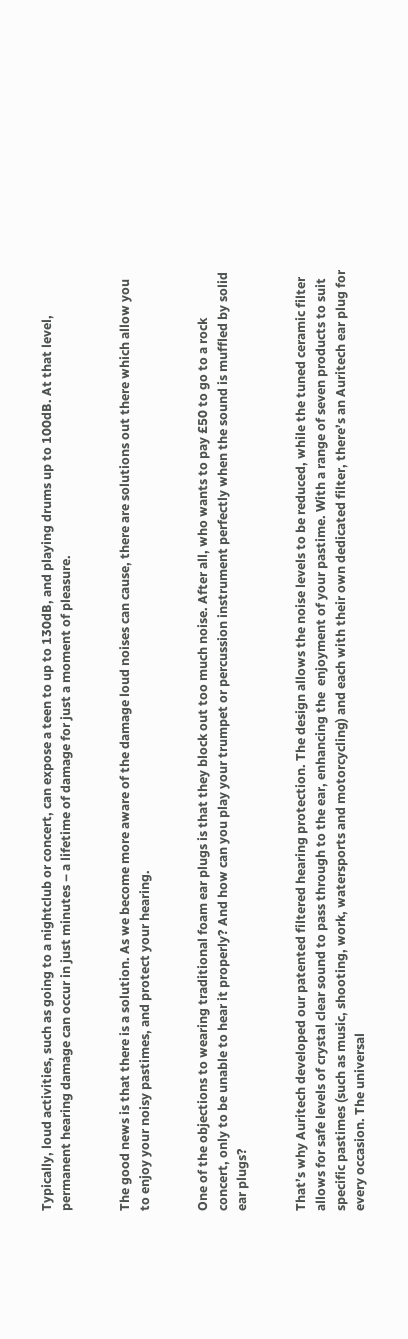Typically, loud activities, such as going to a nightclub or concert, can expose a teen to up to 130dB, and playing drums up to 100dB. At that level, permanent hearing damage can occur in just minutes – a lifetime of damage for just a moment of pleasure.


The good news is that there is a solution. As we become more aware of the damage loud noises can cause, there are solutions out there which allow you to enjoy your noisy pastimes, and protect your hearing.


One of the objections to wearing traditional foam ear plugs is that they block out too much noise. After all, who wants to pay £50 to go to a rock concert, only to be unable to hear it properly? And how can you play your trumpet or percussion instrument perfectly when the sound is muffled by solid ear plugs?


That’s why Auritech developed our patented filtered hearing protection. The design allows the noise levels to be reduced, while the tuned ceramic filter allows for safe levels of crystal clear sound to pass through to the ear, enhancing the  enjoyment of your pastime. With a range of seven products to suit specific pastimes (such as music, shooting, work, watersports and motorcycling) and each with their own dedicated filter, there’s an Auritech ear plug for every occasion. The universal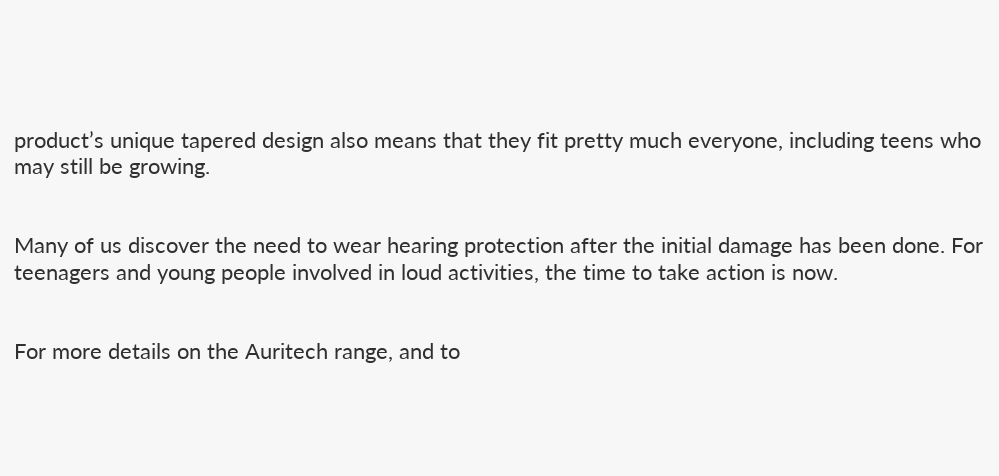product’s unique tapered design also means that they fit pretty much everyone, including teens who may still be growing.


Many of us discover the need to wear hearing protection after the initial damage has been done. For teenagers and young people involved in loud activities, the time to take action is now.


For more details on the Auritech range, and to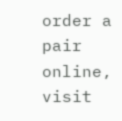order a pair online, visit